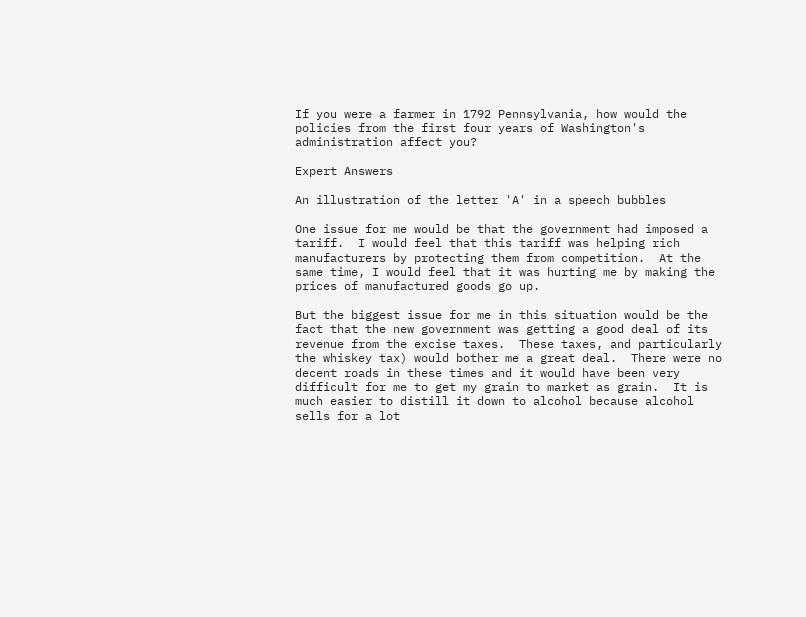If you were a farmer in 1792 Pennsylvania, how would the policies from the first four years of Washington's administration affect you?

Expert Answers

An illustration of the letter 'A' in a speech bubbles

One issue for me would be that the government had imposed a tariff.  I would feel that this tariff was helping rich manufacturers by protecting them from competition.  At the same time, I would feel that it was hurting me by making the prices of manufactured goods go up.

But the biggest issue for me in this situation would be the fact that the new government was getting a good deal of its revenue from the excise taxes.  These taxes, and particularly the whiskey tax) would bother me a great deal.  There were no decent roads in these times and it would have been very difficult for me to get my grain to market as grain.  It is much easier to distill it down to alcohol because alcohol sells for a lot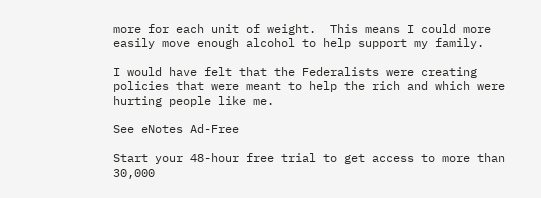more for each unit of weight.  This means I could more easily move enough alcohol to help support my family.

I would have felt that the Federalists were creating policies that were meant to help the rich and which were hurting people like me.

See eNotes Ad-Free

Start your 48-hour free trial to get access to more than 30,000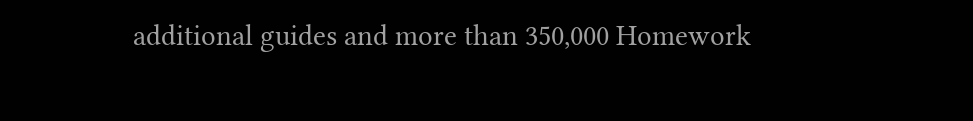additional guides and more than 350,000 Homework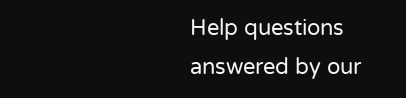Help questions answered by our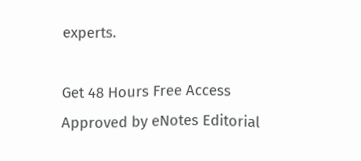experts.

Get 48 Hours Free Access
Approved by eNotes Editorial